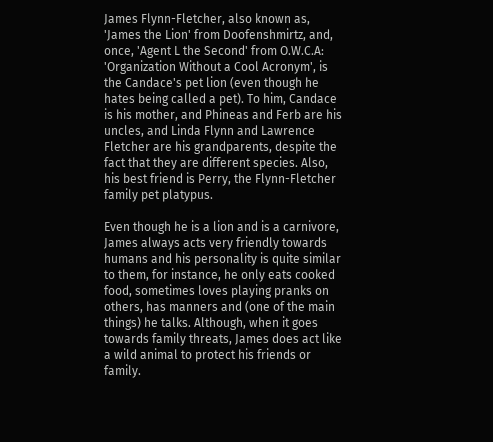James Flynn-Fletcher, also known as, 'James the Lion' from Doofenshmirtz, and, once, 'Agent L the Second' from O.W.C.A: 'Organization Without a Cool Acronym', is the Candace's pet lion (even though he hates being called a pet). To him, Candace is his mother, and Phineas and Ferb are his uncles, and Linda Flynn and Lawrence Fletcher are his grandparents, despite the fact that they are different species. Also, his best friend is Perry, the Flynn-Fletcher family pet platypus.

Even though he is a lion and is a carnivore, James always acts very friendly towards humans and his personality is quite similar to them, for instance, he only eats cooked food, sometimes loves playing pranks on others, has manners and (one of the main things) he talks. Although, when it goes towards family threats, James does act like a wild animal to protect his friends or family.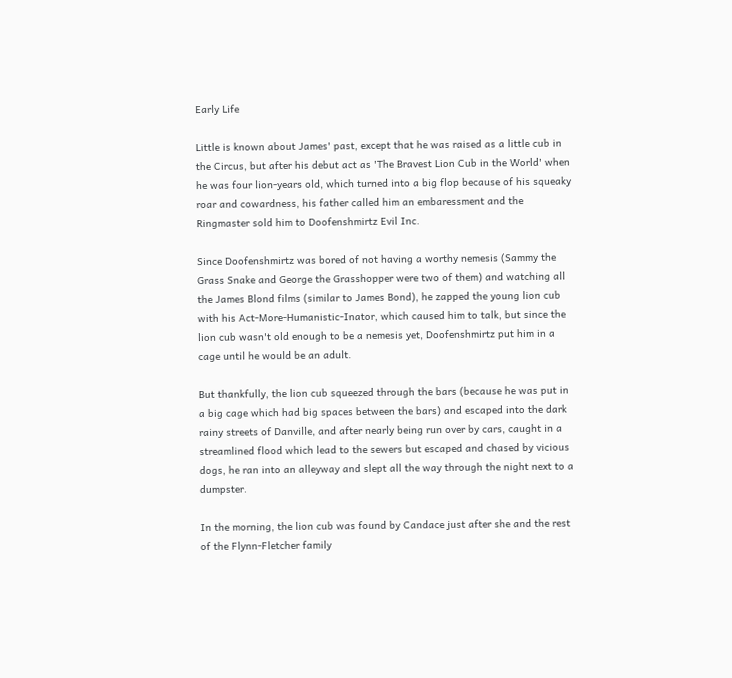Early Life

Little is known about James' past, except that he was raised as a little cub in the Circus, but after his debut act as 'The Bravest Lion Cub in the World' when he was four lion-years old, which turned into a big flop because of his squeaky roar and cowardness, his father called him an embaressment and the Ringmaster sold him to Doofenshmirtz Evil Inc.

Since Doofenshmirtz was bored of not having a worthy nemesis (Sammy the Grass Snake and George the Grasshopper were two of them) and watching all the James Blond films (similar to James Bond), he zapped the young lion cub with his Act-More-Humanistic-Inator, which caused him to talk, but since the lion cub wasn't old enough to be a nemesis yet, Doofenshmirtz put him in a cage until he would be an adult.

But thankfully, the lion cub squeezed through the bars (because he was put in a big cage which had big spaces between the bars) and escaped into the dark rainy streets of Danville, and after nearly being run over by cars, caught in a streamlined flood which lead to the sewers but escaped and chased by vicious dogs, he ran into an alleyway and slept all the way through the night next to a dumpster.

In the morning, the lion cub was found by Candace just after she and the rest of the Flynn-Fletcher family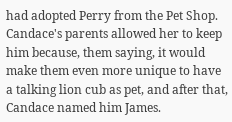had adopted Perry from the Pet Shop. Candace's parents allowed her to keep him because, them saying, it would make them even more unique to have a talking lion cub as pet, and after that, Candace named him James.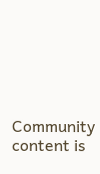Community content is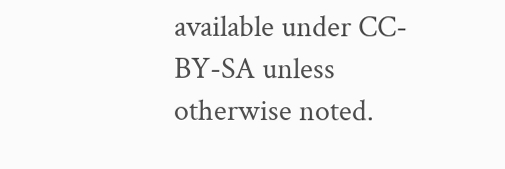available under CC-BY-SA unless otherwise noted.